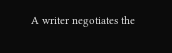A writer negotiates the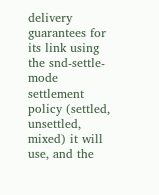delivery guarantees for its link using the snd-settle-mode settlement policy (settled, unsettled, mixed) it will use, and the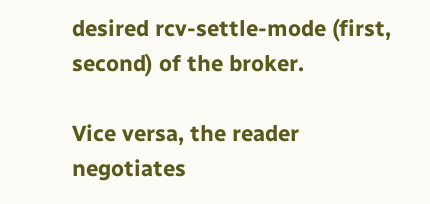desired rcv-settle-mode (first, second) of the broker.

Vice versa, the reader negotiates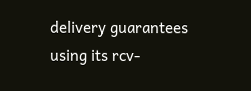delivery guarantees using its rcv-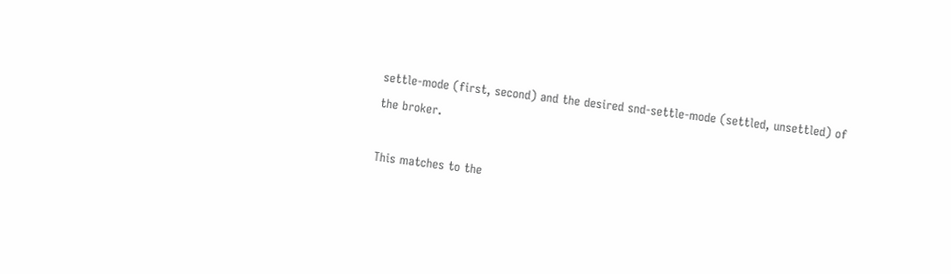settle-mode (first, second) and the desired snd-settle-mode (settled, unsettled) of the broker.

This matches to the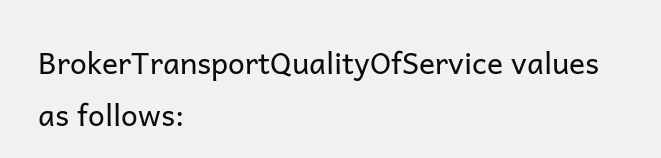BrokerTransportQualityOfService values as follows: